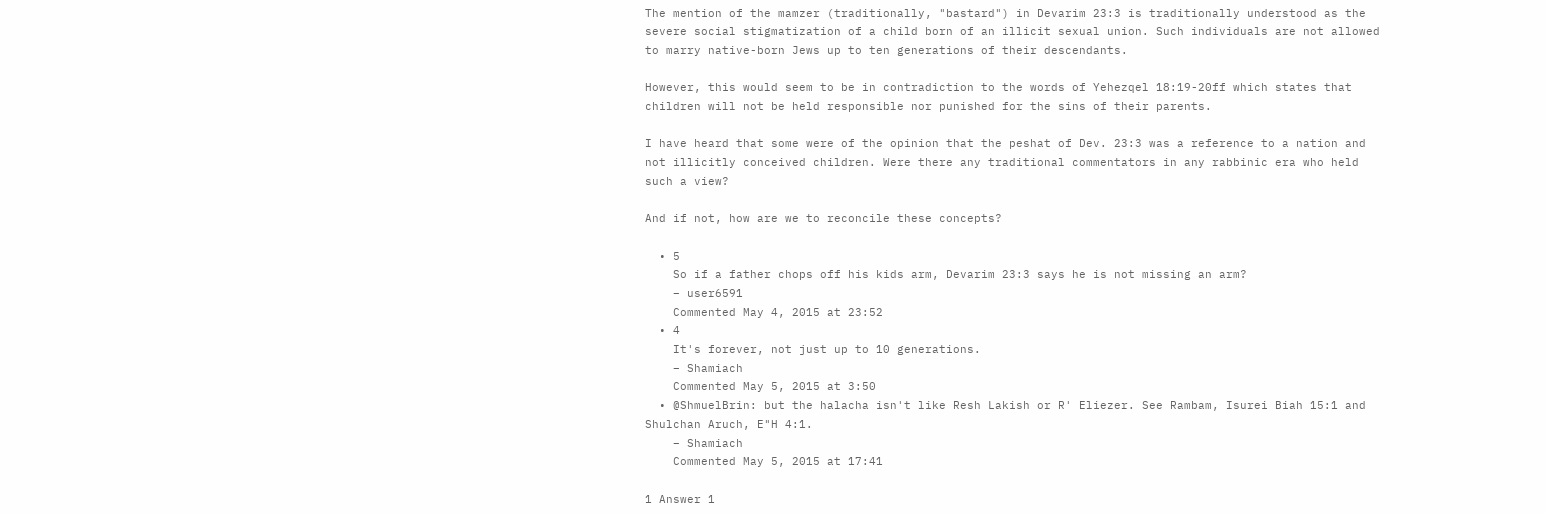The mention of the mamzer (traditionally, "bastard") in Devarim 23:3 is traditionally understood as the severe social stigmatization of a child born of an illicit sexual union. Such individuals are not allowed to marry native-born Jews up to ten generations of their descendants.

However, this would seem to be in contradiction to the words of Yehezqel 18:19-20ff which states that children will not be held responsible nor punished for the sins of their parents.

I have heard that some were of the opinion that the peshat of Dev. 23:3 was a reference to a nation and not illicitly conceived children. Were there any traditional commentators in any rabbinic era who held such a view?

And if not, how are we to reconcile these concepts?

  • 5
    So if a father chops off his kids arm, Devarim 23:3 says he is not missing an arm?
    – user6591
    Commented May 4, 2015 at 23:52
  • 4
    It's forever, not just up to 10 generations.
    – Shamiach
    Commented May 5, 2015 at 3:50
  • @ShmuelBrin: but the halacha isn't like Resh Lakish or R' Eliezer. See Rambam, Isurei Biah 15:1 and Shulchan Aruch, E"H 4:1.
    – Shamiach
    Commented May 5, 2015 at 17:41

1 Answer 1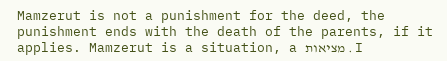Mamzerut is not a punishment for the deed, the punishment ends with the death of the parents, if it applies. Mamzerut is a situation, a מציאות . I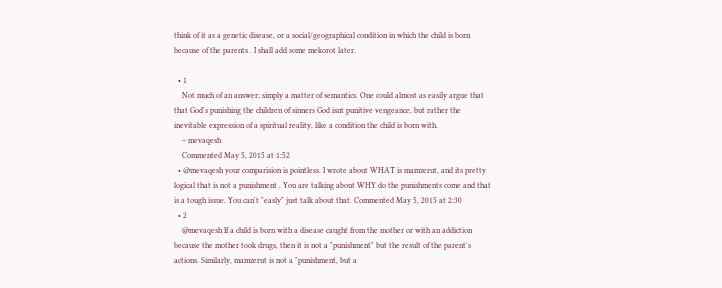think of it as a genetic disease, or a social/geographical condition in which the child is born because of the parents . I shall add some mekorot later.

  • 1
    Not much of an answer; simply a matter of semantics. One could almost as easily argue that that God's punishing the children of sinners God isnt punitive vengeance, but rather the inevitable expression of a spiritual reality, like a condition the child is born with.
    – mevaqesh
    Commented May 5, 2015 at 1:52
  • @mevaqesh your comparision is pointless. I wrote about WHAT is mamzerut, and its pretty logical that is not a punishment . You are talking about WHY do the punishments come and that is a tough issue. You can't "easly" just talk about that. Commented May 5, 2015 at 2:30
  • 2
    @mevaqesh If a child is born with a disease caught from the mother or with an addiction because the mother took drugs, then it is not a "punishment" but the result of the parent's actions. Similarly, mamzerut is not a "punishment, but a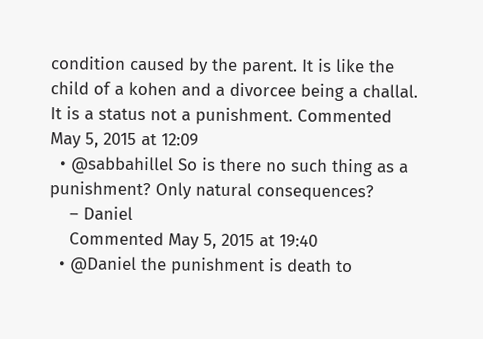condition caused by the parent. It is like the child of a kohen and a divorcee being a challal. It is a status not a punishment. Commented May 5, 2015 at 12:09
  • @sabbahillel So is there no such thing as a punishment? Only natural consequences?
    – Daniel
    Commented May 5, 2015 at 19:40
  • @Daniel the punishment is death to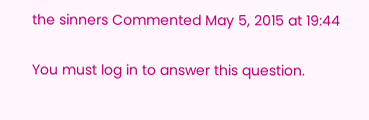the sinners Commented May 5, 2015 at 19:44

You must log in to answer this question.